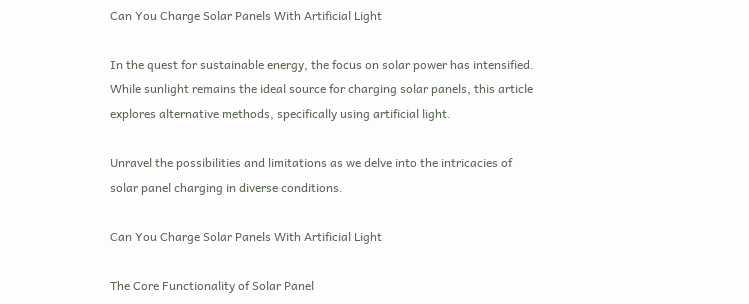Can You Charge Solar Panels With Artificial Light

In the quest for sustainable energy, the focus on solar power has intensified. While sunlight remains the ideal source for charging solar panels, this article explores alternative methods, specifically using artificial light.

Unravel the possibilities and limitations as we delve into the intricacies of solar panel charging in diverse conditions.

Can You Charge Solar Panels With Artificial Light

The Core Functionality of Solar Panel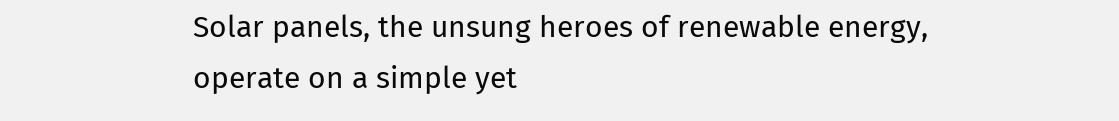Solar panels, the unsung heroes of renewable energy, operate on a simple yet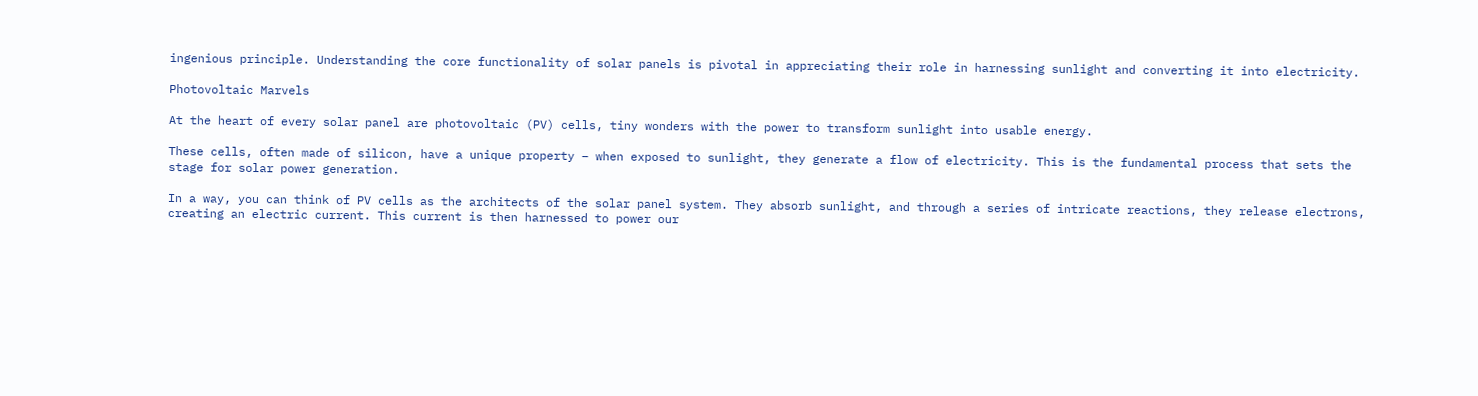ingenious principle. Understanding the core functionality of solar panels is pivotal in appreciating their role in harnessing sunlight and converting it into electricity.

Photovoltaic Marvels

At the heart of every solar panel are photovoltaic (PV) cells, tiny wonders with the power to transform sunlight into usable energy.

These cells, often made of silicon, have a unique property – when exposed to sunlight, they generate a flow of electricity. This is the fundamental process that sets the stage for solar power generation.

In a way, you can think of PV cells as the architects of the solar panel system. They absorb sunlight, and through a series of intricate reactions, they release electrons, creating an electric current. This current is then harnessed to power our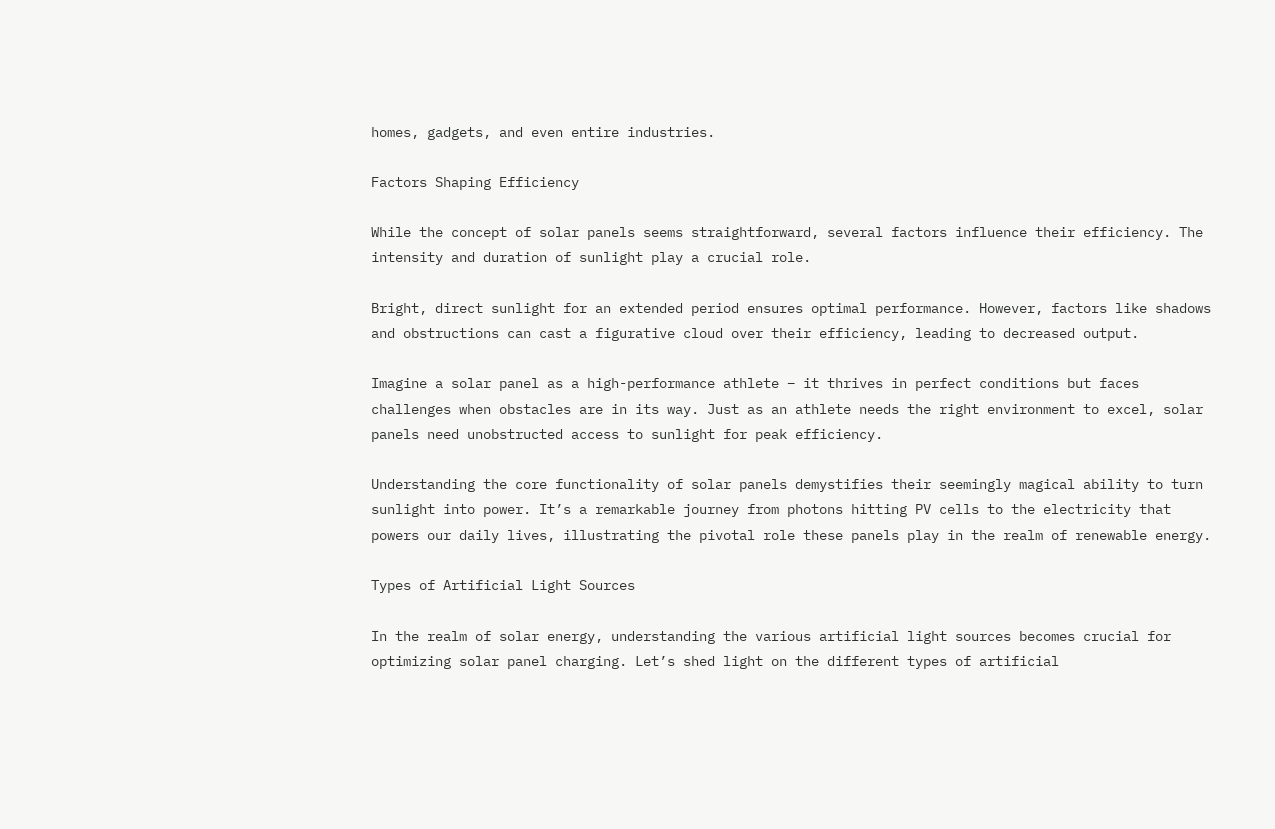homes, gadgets, and even entire industries.

Factors Shaping Efficiency

While the concept of solar panels seems straightforward, several factors influence their efficiency. The intensity and duration of sunlight play a crucial role.

Bright, direct sunlight for an extended period ensures optimal performance. However, factors like shadows and obstructions can cast a figurative cloud over their efficiency, leading to decreased output.

Imagine a solar panel as a high-performance athlete – it thrives in perfect conditions but faces challenges when obstacles are in its way. Just as an athlete needs the right environment to excel, solar panels need unobstructed access to sunlight for peak efficiency.

Understanding the core functionality of solar panels demystifies their seemingly magical ability to turn sunlight into power. It’s a remarkable journey from photons hitting PV cells to the electricity that powers our daily lives, illustrating the pivotal role these panels play in the realm of renewable energy.

Types of Artificial Light Sources

In the realm of solar energy, understanding the various artificial light sources becomes crucial for optimizing solar panel charging. Let’s shed light on the different types of artificial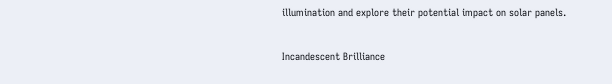illumination and explore their potential impact on solar panels.

Incandescent Brilliance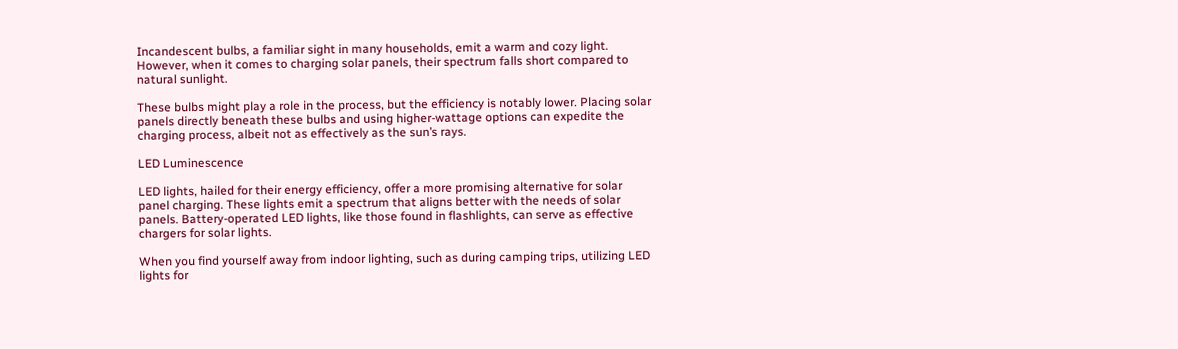Incandescent bulbs, a familiar sight in many households, emit a warm and cozy light. However, when it comes to charging solar panels, their spectrum falls short compared to natural sunlight.

These bulbs might play a role in the process, but the efficiency is notably lower. Placing solar panels directly beneath these bulbs and using higher-wattage options can expedite the charging process, albeit not as effectively as the sun’s rays.

LED Luminescence

LED lights, hailed for their energy efficiency, offer a more promising alternative for solar panel charging. These lights emit a spectrum that aligns better with the needs of solar panels. Battery-operated LED lights, like those found in flashlights, can serve as effective chargers for solar lights.

When you find yourself away from indoor lighting, such as during camping trips, utilizing LED lights for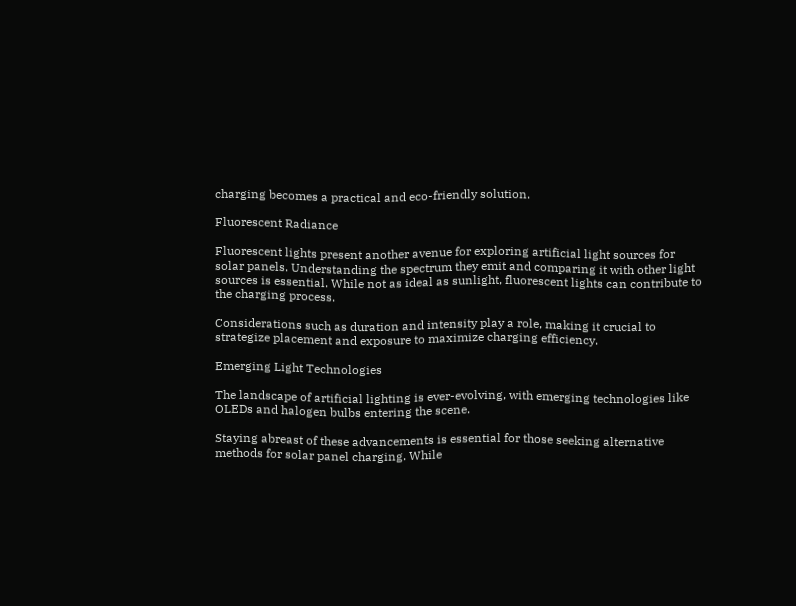charging becomes a practical and eco-friendly solution.

Fluorescent Radiance

Fluorescent lights present another avenue for exploring artificial light sources for solar panels. Understanding the spectrum they emit and comparing it with other light sources is essential. While not as ideal as sunlight, fluorescent lights can contribute to the charging process.

Considerations such as duration and intensity play a role, making it crucial to strategize placement and exposure to maximize charging efficiency.

Emerging Light Technologies

The landscape of artificial lighting is ever-evolving, with emerging technologies like OLEDs and halogen bulbs entering the scene.

Staying abreast of these advancements is essential for those seeking alternative methods for solar panel charging. While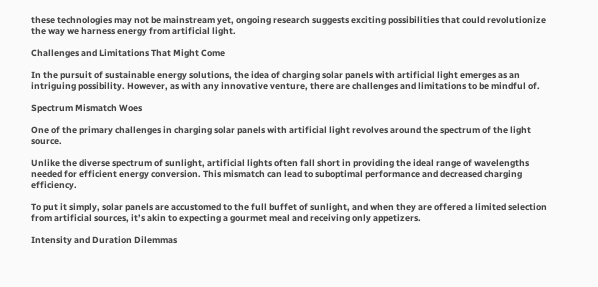these technologies may not be mainstream yet, ongoing research suggests exciting possibilities that could revolutionize the way we harness energy from artificial light.

Challenges and Limitations That Might Come

In the pursuit of sustainable energy solutions, the idea of charging solar panels with artificial light emerges as an intriguing possibility. However, as with any innovative venture, there are challenges and limitations to be mindful of.

Spectrum Mismatch Woes

One of the primary challenges in charging solar panels with artificial light revolves around the spectrum of the light source.

Unlike the diverse spectrum of sunlight, artificial lights often fall short in providing the ideal range of wavelengths needed for efficient energy conversion. This mismatch can lead to suboptimal performance and decreased charging efficiency.

To put it simply, solar panels are accustomed to the full buffet of sunlight, and when they are offered a limited selection from artificial sources, it’s akin to expecting a gourmet meal and receiving only appetizers.

Intensity and Duration Dilemmas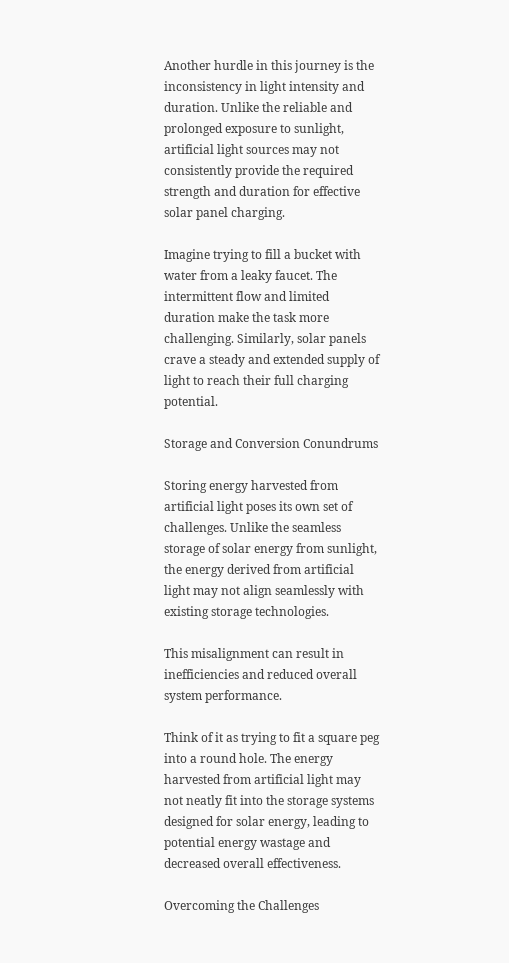Another hurdle in this journey is the inconsistency in light intensity and duration. Unlike the reliable and prolonged exposure to sunlight, artificial light sources may not consistently provide the required strength and duration for effective solar panel charging.

Imagine trying to fill a bucket with water from a leaky faucet. The intermittent flow and limited duration make the task more challenging. Similarly, solar panels crave a steady and extended supply of light to reach their full charging potential.

Storage and Conversion Conundrums

Storing energy harvested from artificial light poses its own set of challenges. Unlike the seamless storage of solar energy from sunlight, the energy derived from artificial light may not align seamlessly with existing storage technologies.

This misalignment can result in inefficiencies and reduced overall system performance.

Think of it as trying to fit a square peg into a round hole. The energy harvested from artificial light may not neatly fit into the storage systems designed for solar energy, leading to potential energy wastage and decreased overall effectiveness.

Overcoming the Challenges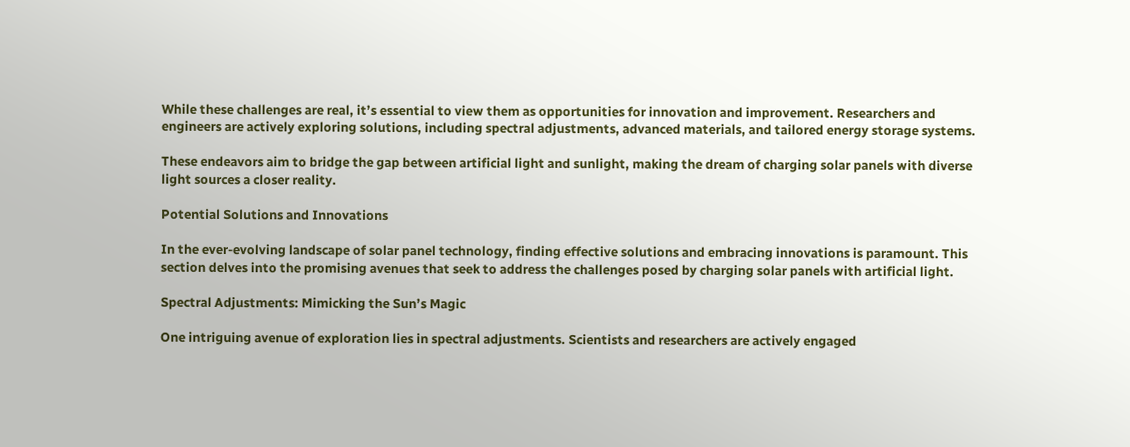While these challenges are real, it’s essential to view them as opportunities for innovation and improvement. Researchers and engineers are actively exploring solutions, including spectral adjustments, advanced materials, and tailored energy storage systems.

These endeavors aim to bridge the gap between artificial light and sunlight, making the dream of charging solar panels with diverse light sources a closer reality.

Potential Solutions and Innovations

In the ever-evolving landscape of solar panel technology, finding effective solutions and embracing innovations is paramount. This section delves into the promising avenues that seek to address the challenges posed by charging solar panels with artificial light.

Spectral Adjustments: Mimicking the Sun’s Magic

One intriguing avenue of exploration lies in spectral adjustments. Scientists and researchers are actively engaged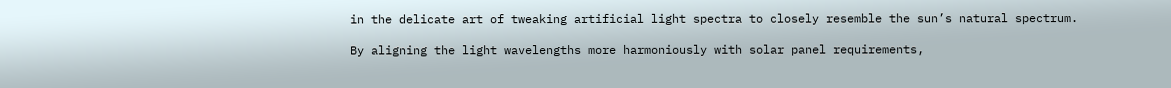in the delicate art of tweaking artificial light spectra to closely resemble the sun’s natural spectrum.

By aligning the light wavelengths more harmoniously with solar panel requirements,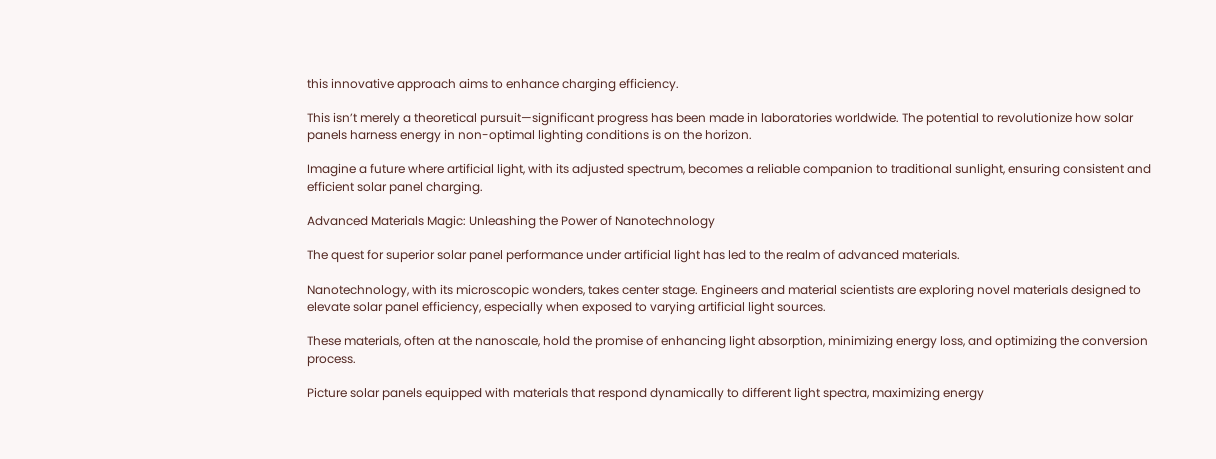this innovative approach aims to enhance charging efficiency.

This isn’t merely a theoretical pursuit—significant progress has been made in laboratories worldwide. The potential to revolutionize how solar panels harness energy in non-optimal lighting conditions is on the horizon.

Imagine a future where artificial light, with its adjusted spectrum, becomes a reliable companion to traditional sunlight, ensuring consistent and efficient solar panel charging.

Advanced Materials Magic: Unleashing the Power of Nanotechnology

The quest for superior solar panel performance under artificial light has led to the realm of advanced materials.

Nanotechnology, with its microscopic wonders, takes center stage. Engineers and material scientists are exploring novel materials designed to elevate solar panel efficiency, especially when exposed to varying artificial light sources.

These materials, often at the nanoscale, hold the promise of enhancing light absorption, minimizing energy loss, and optimizing the conversion process.

Picture solar panels equipped with materials that respond dynamically to different light spectra, maximizing energy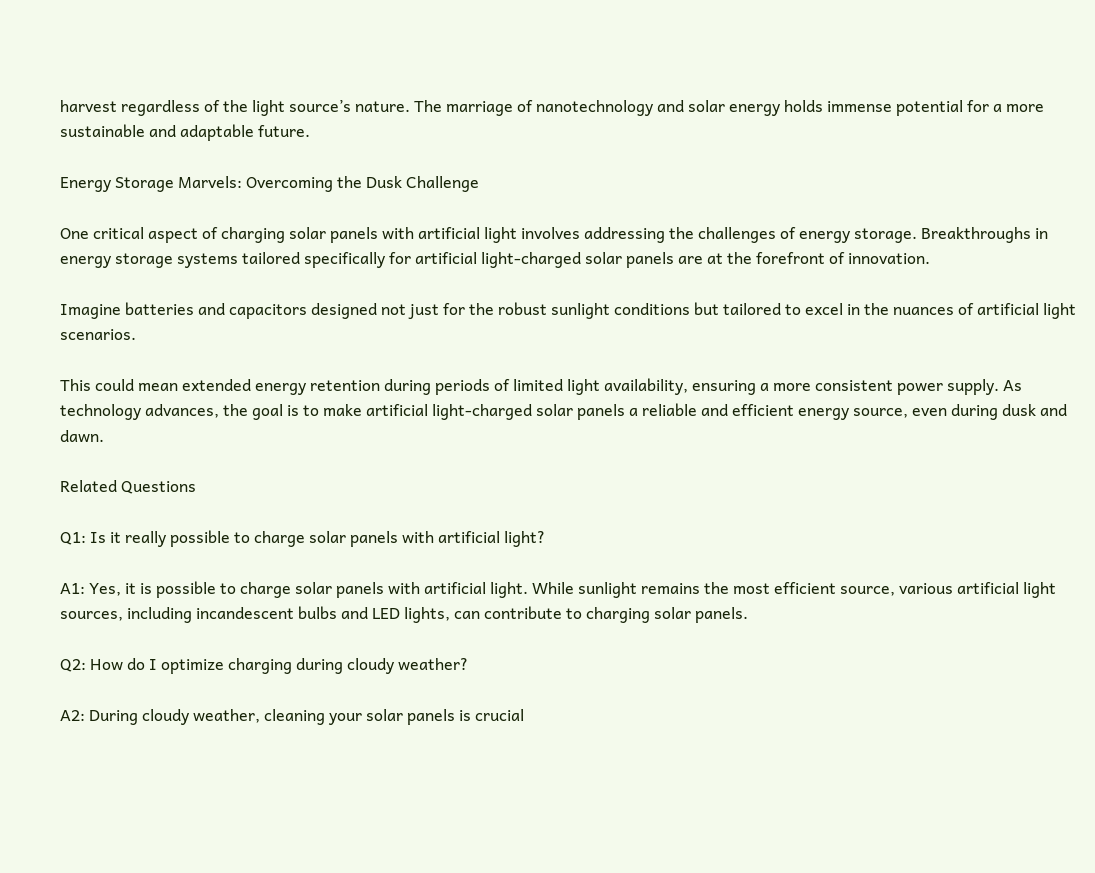harvest regardless of the light source’s nature. The marriage of nanotechnology and solar energy holds immense potential for a more sustainable and adaptable future.

Energy Storage Marvels: Overcoming the Dusk Challenge

One critical aspect of charging solar panels with artificial light involves addressing the challenges of energy storage. Breakthroughs in energy storage systems tailored specifically for artificial light-charged solar panels are at the forefront of innovation.

Imagine batteries and capacitors designed not just for the robust sunlight conditions but tailored to excel in the nuances of artificial light scenarios.

This could mean extended energy retention during periods of limited light availability, ensuring a more consistent power supply. As technology advances, the goal is to make artificial light-charged solar panels a reliable and efficient energy source, even during dusk and dawn.

Related Questions

Q1: Is it really possible to charge solar panels with artificial light?

A1: Yes, it is possible to charge solar panels with artificial light. While sunlight remains the most efficient source, various artificial light sources, including incandescent bulbs and LED lights, can contribute to charging solar panels.

Q2: How do I optimize charging during cloudy weather?

A2: During cloudy weather, cleaning your solar panels is crucial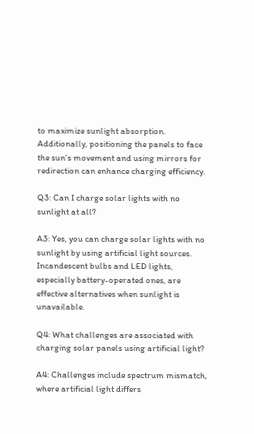to maximize sunlight absorption. Additionally, positioning the panels to face the sun’s movement and using mirrors for redirection can enhance charging efficiency.

Q3: Can I charge solar lights with no sunlight at all?

A3: Yes, you can charge solar lights with no sunlight by using artificial light sources. Incandescent bulbs and LED lights, especially battery-operated ones, are effective alternatives when sunlight is unavailable.

Q4: What challenges are associated with charging solar panels using artificial light?

A4: Challenges include spectrum mismatch, where artificial light differs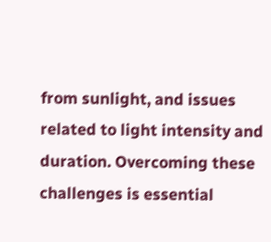from sunlight, and issues related to light intensity and duration. Overcoming these challenges is essential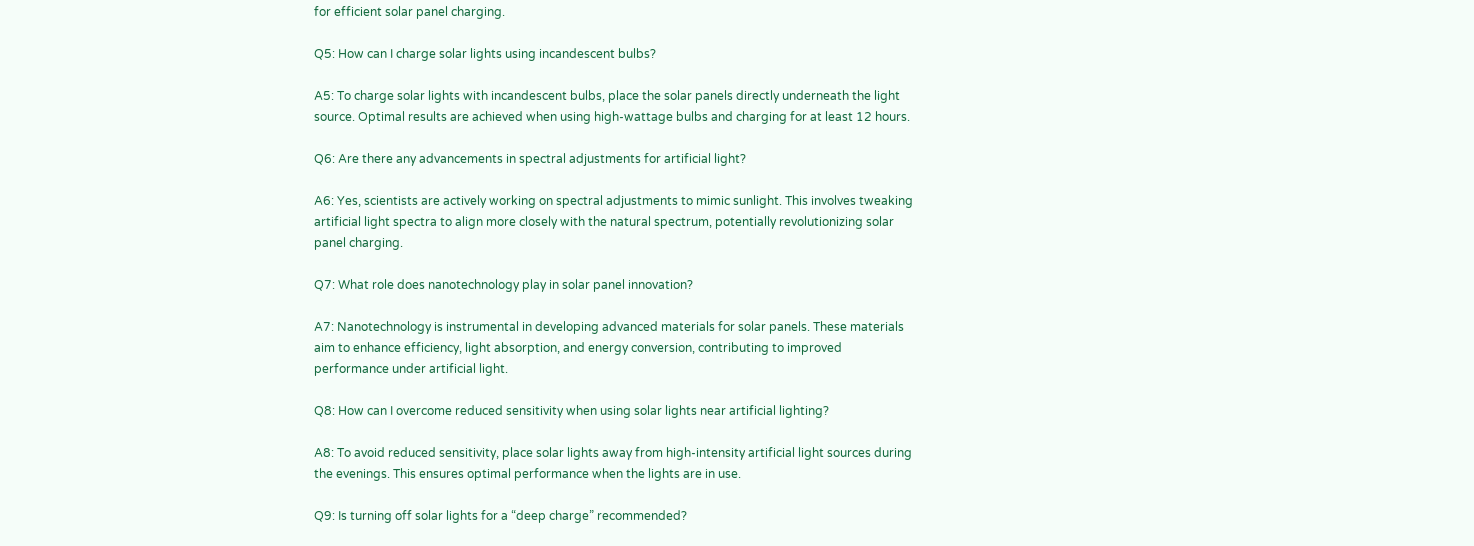for efficient solar panel charging.

Q5: How can I charge solar lights using incandescent bulbs?

A5: To charge solar lights with incandescent bulbs, place the solar panels directly underneath the light source. Optimal results are achieved when using high-wattage bulbs and charging for at least 12 hours.

Q6: Are there any advancements in spectral adjustments for artificial light?

A6: Yes, scientists are actively working on spectral adjustments to mimic sunlight. This involves tweaking artificial light spectra to align more closely with the natural spectrum, potentially revolutionizing solar panel charging.

Q7: What role does nanotechnology play in solar panel innovation?

A7: Nanotechnology is instrumental in developing advanced materials for solar panels. These materials aim to enhance efficiency, light absorption, and energy conversion, contributing to improved performance under artificial light.

Q8: How can I overcome reduced sensitivity when using solar lights near artificial lighting?

A8: To avoid reduced sensitivity, place solar lights away from high-intensity artificial light sources during the evenings. This ensures optimal performance when the lights are in use.

Q9: Is turning off solar lights for a “deep charge” recommended?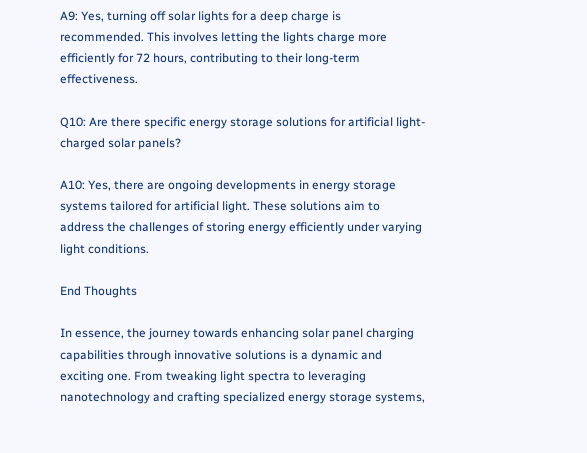A9: Yes, turning off solar lights for a deep charge is recommended. This involves letting the lights charge more efficiently for 72 hours, contributing to their long-term effectiveness.

Q10: Are there specific energy storage solutions for artificial light-charged solar panels?

A10: Yes, there are ongoing developments in energy storage systems tailored for artificial light. These solutions aim to address the challenges of storing energy efficiently under varying light conditions.

End Thoughts

In essence, the journey towards enhancing solar panel charging capabilities through innovative solutions is a dynamic and exciting one. From tweaking light spectra to leveraging nanotechnology and crafting specialized energy storage systems,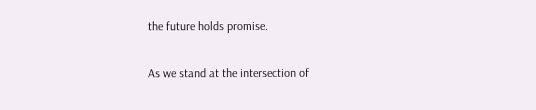the future holds promise.

As we stand at the intersection of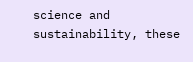science and sustainability, these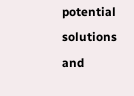potential solutions and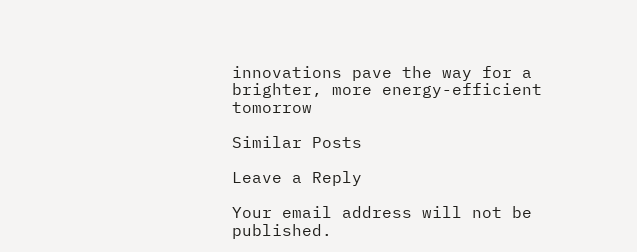innovations pave the way for a brighter, more energy-efficient tomorrow

Similar Posts

Leave a Reply

Your email address will not be published.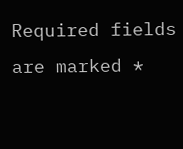Required fields are marked *